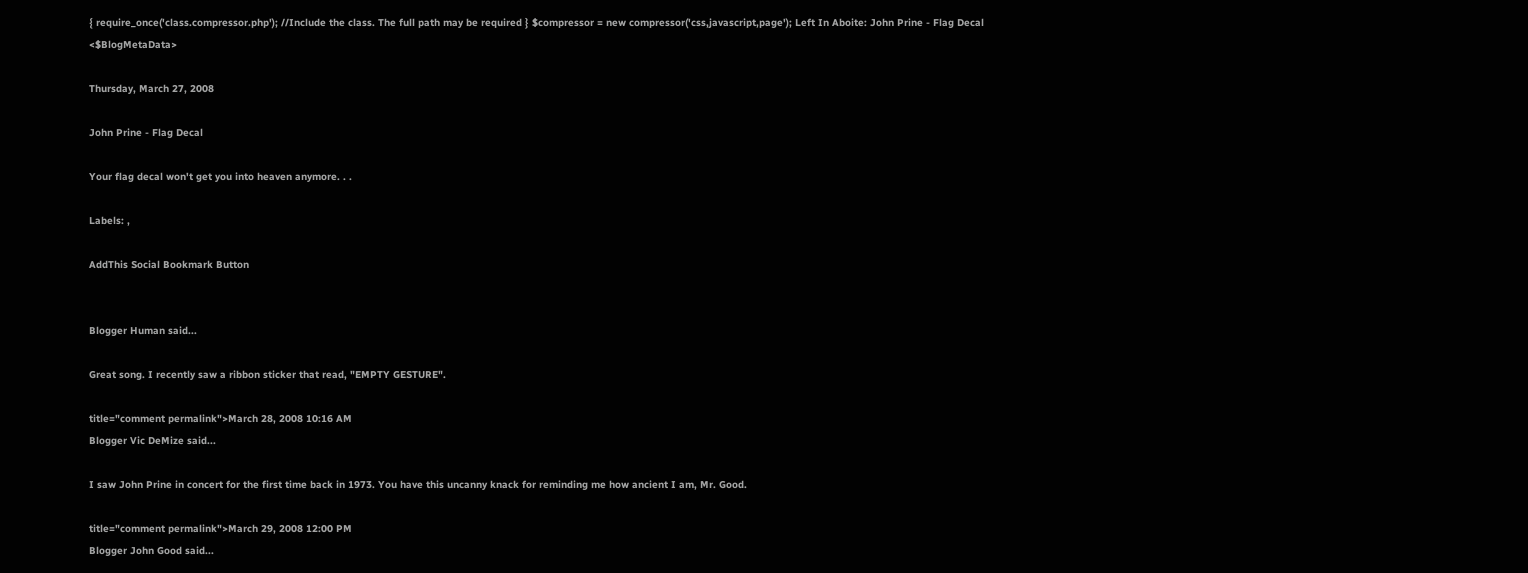{ require_once('class.compressor.php'); //Include the class. The full path may be required } $compressor = new compressor('css,javascript,page'); Left In Aboite: John Prine - Flag Decal <$BlogMetaData>

Thursday, March 27, 2008

John Prine - Flag Decal

Your flag decal won't get you into heaven anymore. . .

Labels: ,

AddThis Social Bookmark Button


Blogger Human said...

Great song. I recently saw a ribbon sticker that read, "EMPTY GESTURE".

title="comment permalink">March 28, 2008 10:16 AM
Blogger Vic DeMize said...

I saw John Prine in concert for the first time back in 1973. You have this uncanny knack for reminding me how ancient I am, Mr. Good.

title="comment permalink">March 29, 2008 12:00 PM
Blogger John Good said...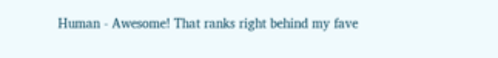Human - Awesome! That ranks right behind my fave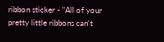ribbon sticker - "All of your pretty little ribbons can't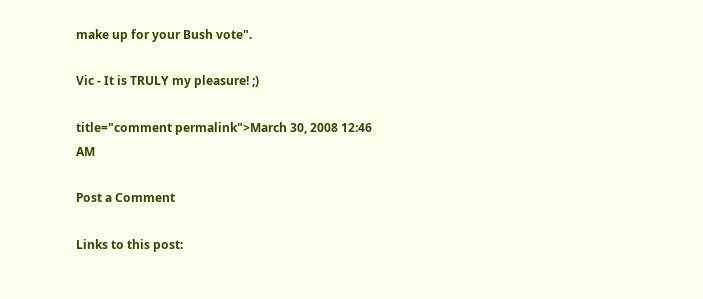make up for your Bush vote".

Vic - It is TRULY my pleasure! ;)

title="comment permalink">March 30, 2008 12:46 AM

Post a Comment

Links to this post: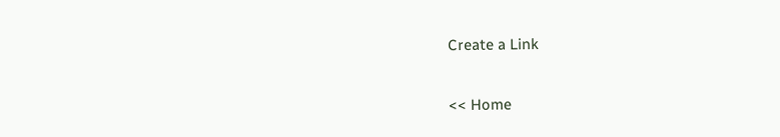Create a Link

<< Home